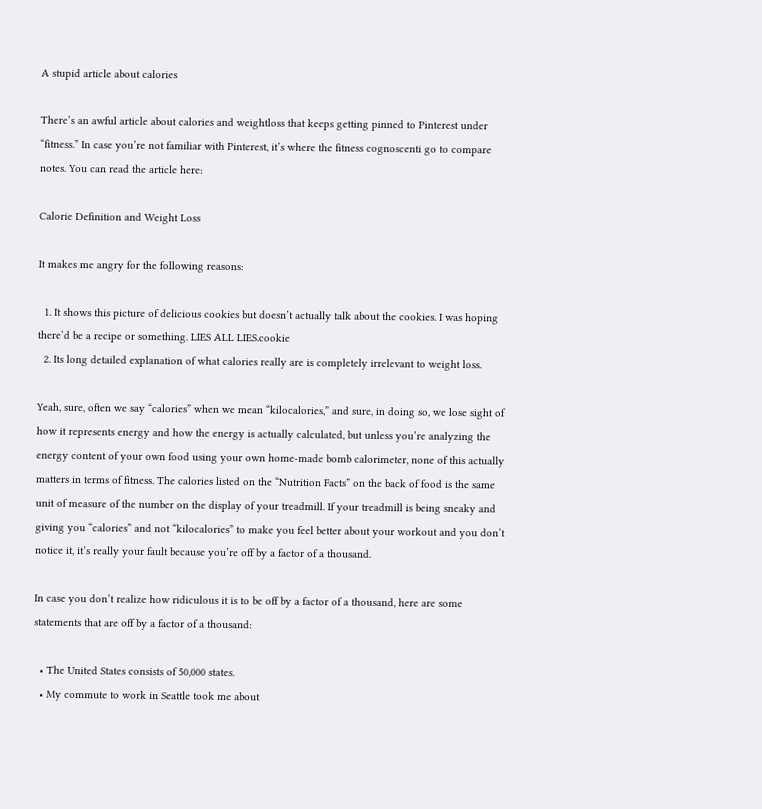A stupid article about calories

There’s an awful article about calories and weightloss that keeps getting pinned to Pinterest under “fitness.” In case you’re not familiar with Pinterest, it’s where the fitness cognoscenti go to compare notes. You can read the article here:

Calorie Definition and Weight Loss

It makes me angry for the following reasons:

  1. It shows this picture of delicious cookies but doesn’t actually talk about the cookies. I was hoping there’d be a recipe or something. LIES ALL LIES.cookie
  2. Its long detailed explanation of what calories really are is completely irrelevant to weight loss.

Yeah, sure, often we say “calories” when we mean “kilocalories,” and sure, in doing so, we lose sight of how it represents energy and how the energy is actually calculated, but unless you’re analyzing the energy content of your own food using your own home-made bomb calorimeter, none of this actually matters in terms of fitness. The calories listed on the “Nutrition Facts” on the back of food is the same unit of measure of the number on the display of your treadmill. If your treadmill is being sneaky and giving you “calories” and not “kilocalories” to make you feel better about your workout and you don’t notice it, it’s really your fault because you’re off by a factor of a thousand.

In case you don’t realize how ridiculous it is to be off by a factor of a thousand, here are some statements that are off by a factor of a thousand:

  • The United States consists of 50,000 states.
  • My commute to work in Seattle took me about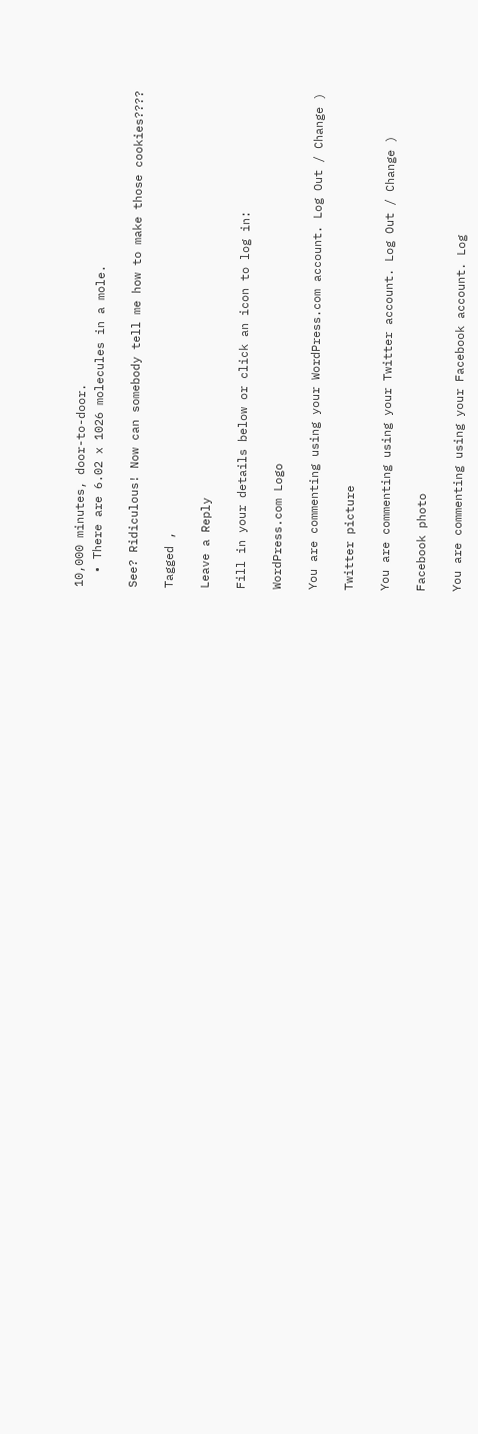10,000 minutes, door-to-door.
  • There are 6.02 x 1026 molecules in a mole.

See? Ridiculous! Now can somebody tell me how to make those cookies????

Tagged ,

Leave a Reply

Fill in your details below or click an icon to log in:

WordPress.com Logo

You are commenting using your WordPress.com account. Log Out / Change )

Twitter picture

You are commenting using your Twitter account. Log Out / Change )

Facebook photo

You are commenting using your Facebook account. Log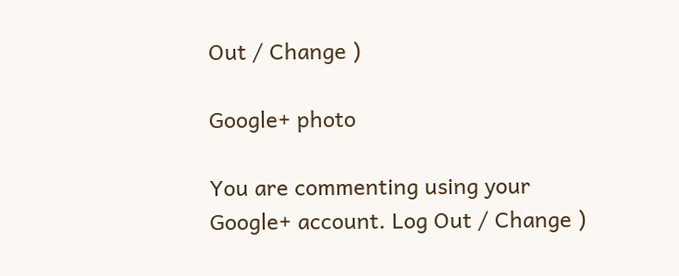Out / Change )

Google+ photo

You are commenting using your Google+ account. Log Out / Change )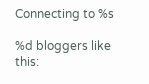Connecting to %s

%d bloggers like this: